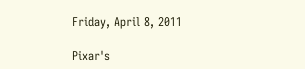Friday, April 8, 2011

Pixar's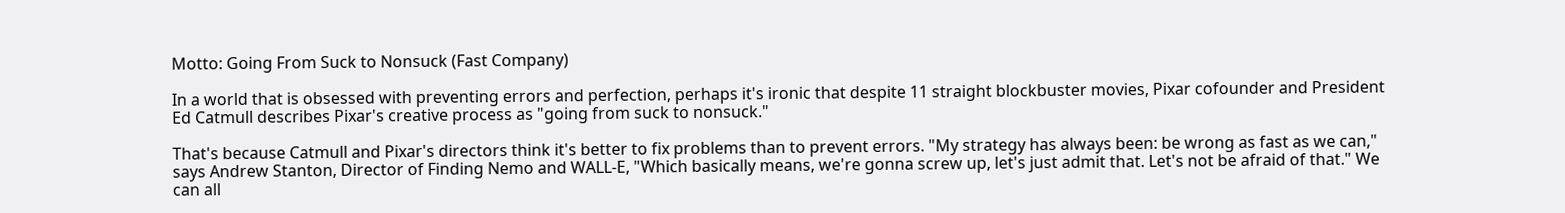Motto: Going From Suck to Nonsuck (Fast Company)

In a world that is obsessed with preventing errors and perfection, perhaps it's ironic that despite 11 straight blockbuster movies, Pixar cofounder and President Ed Catmull describes Pixar's creative process as "going from suck to nonsuck."

That's because Catmull and Pixar's directors think it's better to fix problems than to prevent errors. "My strategy has always been: be wrong as fast as we can," says Andrew Stanton, Director of Finding Nemo and WALL-E, "Which basically means, we're gonna screw up, let's just admit that. Let's not be afraid of that." We can all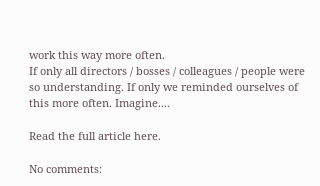work this way more often.
If only all directors / bosses / colleagues / people were so understanding. If only we reminded ourselves of this more often. Imagine....

Read the full article here.

No comments: